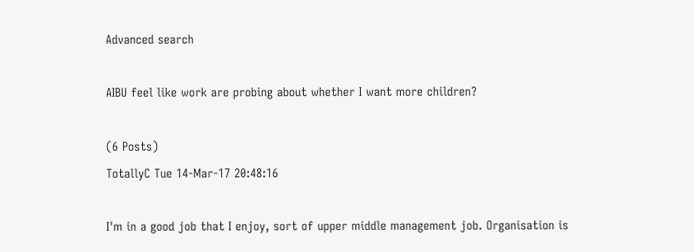Advanced search

AIBU feel like work are probing about whether I want more children?

(6 Posts)
TotallyC Tue 14-Mar-17 20:48:16

I'm in a good job that I enjoy, sort of upper middle management job. Organisation is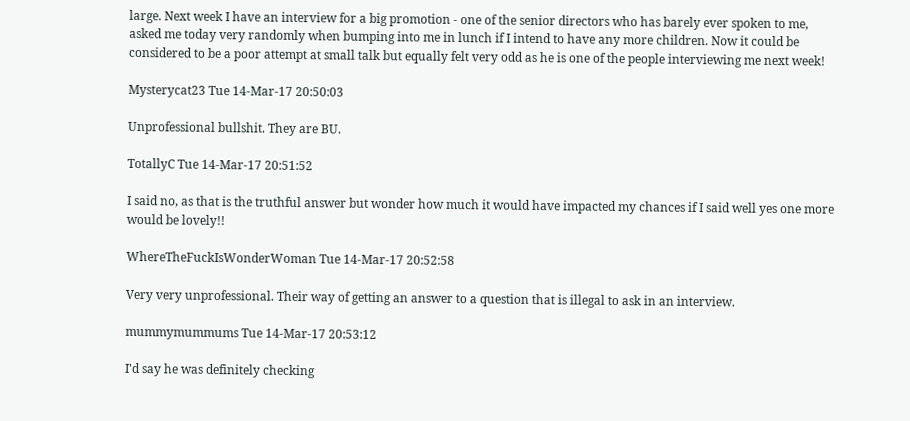large. Next week I have an interview for a big promotion - one of the senior directors who has barely ever spoken to me, asked me today very randomly when bumping into me in lunch if I intend to have any more children. Now it could be considered to be a poor attempt at small talk but equally felt very odd as he is one of the people interviewing me next week!

Mysterycat23 Tue 14-Mar-17 20:50:03

Unprofessional bullshit. They are BU.

TotallyC Tue 14-Mar-17 20:51:52

I said no, as that is the truthful answer but wonder how much it would have impacted my chances if I said well yes one more would be lovely!!

WhereTheFuckIsWonderWoman Tue 14-Mar-17 20:52:58

Very very unprofessional. Their way of getting an answer to a question that is illegal to ask in an interview.

mummymummums Tue 14-Mar-17 20:53:12

I'd say he was definitely checking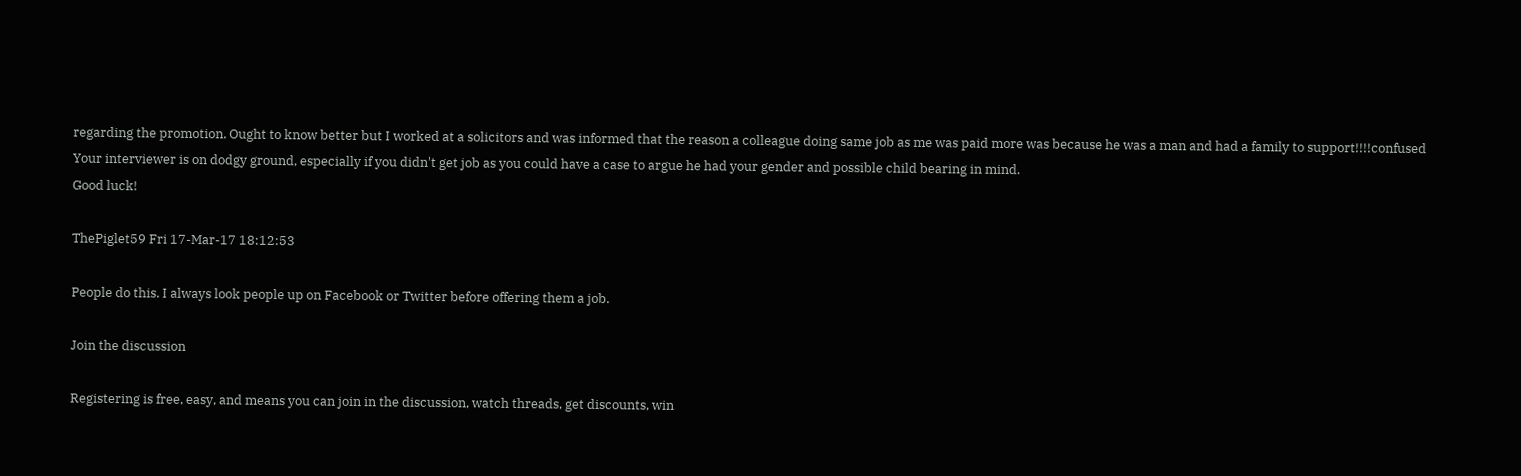regarding the promotion. Ought to know better but I worked at a solicitors and was informed that the reason a colleague doing same job as me was paid more was because he was a man and had a family to support!!!!confused
Your interviewer is on dodgy ground, especially if you didn't get job as you could have a case to argue he had your gender and possible child bearing in mind.
Good luck!

ThePiglet59 Fri 17-Mar-17 18:12:53

People do this. I always look people up on Facebook or Twitter before offering them a job.

Join the discussion

Registering is free, easy, and means you can join in the discussion, watch threads, get discounts, win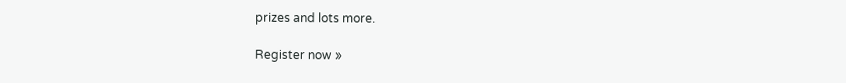prizes and lots more.

Register now »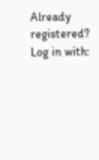Already registered? Log in with: